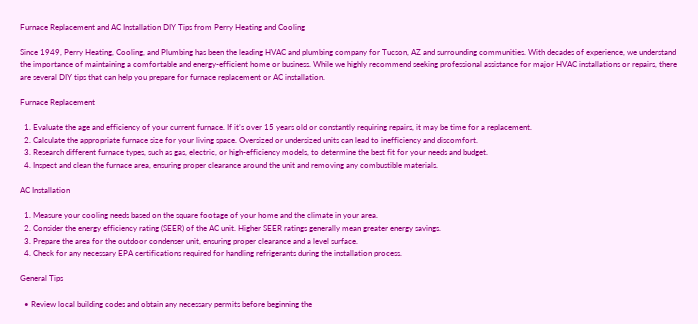Furnace Replacement and AC Installation DIY Tips from Perry Heating and Cooling

Since 1949, Perry Heating, Cooling, and Plumbing has been the leading HVAC and plumbing company for Tucson, AZ and surrounding communities. With decades of experience, we understand the importance of maintaining a comfortable and energy-efficient home or business. While we highly recommend seeking professional assistance for major HVAC installations or repairs, there are several DIY tips that can help you prepare for furnace replacement or AC installation.

Furnace Replacement

  1. Evaluate the age and efficiency of your current furnace. If it’s over 15 years old or constantly requiring repairs, it may be time for a replacement.
  2. Calculate the appropriate furnace size for your living space. Oversized or undersized units can lead to inefficiency and discomfort.
  3. Research different furnace types, such as gas, electric, or high-efficiency models, to determine the best fit for your needs and budget.
  4. Inspect and clean the furnace area, ensuring proper clearance around the unit and removing any combustible materials.

AC Installation

  1. Measure your cooling needs based on the square footage of your home and the climate in your area.
  2. Consider the energy efficiency rating (SEER) of the AC unit. Higher SEER ratings generally mean greater energy savings.
  3. Prepare the area for the outdoor condenser unit, ensuring proper clearance and a level surface.
  4. Check for any necessary EPA certifications required for handling refrigerants during the installation process.

General Tips

  • Review local building codes and obtain any necessary permits before beginning the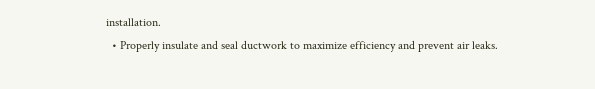installation.
  • Properly insulate and seal ductwork to maximize efficiency and prevent air leaks.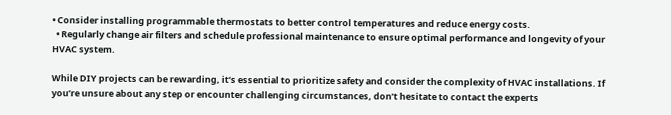• Consider installing programmable thermostats to better control temperatures and reduce energy costs.
  • Regularly change air filters and schedule professional maintenance to ensure optimal performance and longevity of your HVAC system.

While DIY projects can be rewarding, it’s essential to prioritize safety and consider the complexity of HVAC installations. If you’re unsure about any step or encounter challenging circumstances, don’t hesitate to contact the experts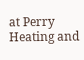at Perry Heating and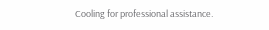Cooling for professional assistance.